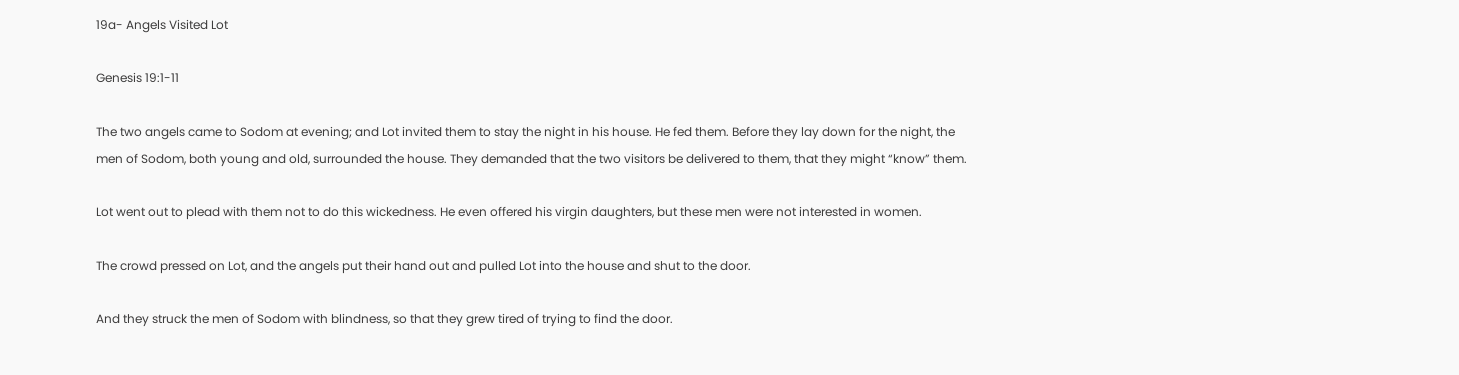19a- Angels Visited Lot

Genesis 19:1-11

The two angels came to Sodom at evening; and Lot invited them to stay the night in his house. He fed them. Before they lay down for the night, the men of Sodom, both young and old, surrounded the house. They demanded that the two visitors be delivered to them, that they might “know” them.

Lot went out to plead with them not to do this wickedness. He even offered his virgin daughters, but these men were not interested in women.

The crowd pressed on Lot, and the angels put their hand out and pulled Lot into the house and shut to the door.

And they struck the men of Sodom with blindness, so that they grew tired of trying to find the door.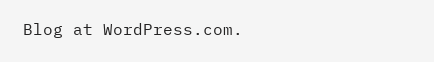Blog at WordPress.com.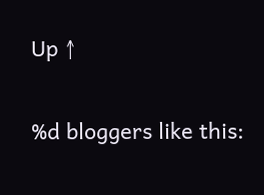Up ↑

%d bloggers like this: